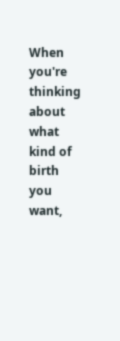When you're thinking about what kind of birth you want,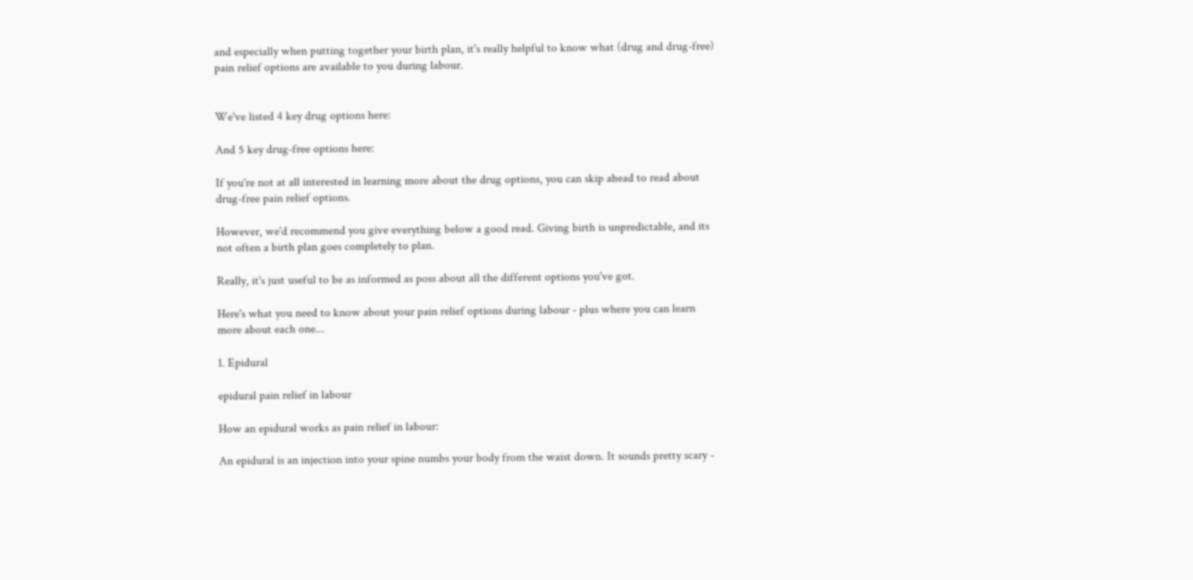and especially when putting together your birth plan, it's really helpful to know what (drug and drug-free) pain relief options are available to you during labour.


We've listed 4 key drug options here:

And 5 key drug-free options here:

If you're not at all interested in learning more about the drug options, you can skip ahead to read about drug-free pain relief options.

However, we'd recommend you give everything below a good read. Giving birth is unpredictable, and its not often a birth plan goes completely to plan.

Really, it's just useful to be as informed as poss about all the different options you've got.

Here's what you need to know about your pain relief options during labour - plus where you can learn more about each one...

1. Epidural

epidural pain relief in labour

How an epidural works as pain relief in labour:

An epidural is an injection into your spine numbs your body from the waist down. It sounds pretty scary -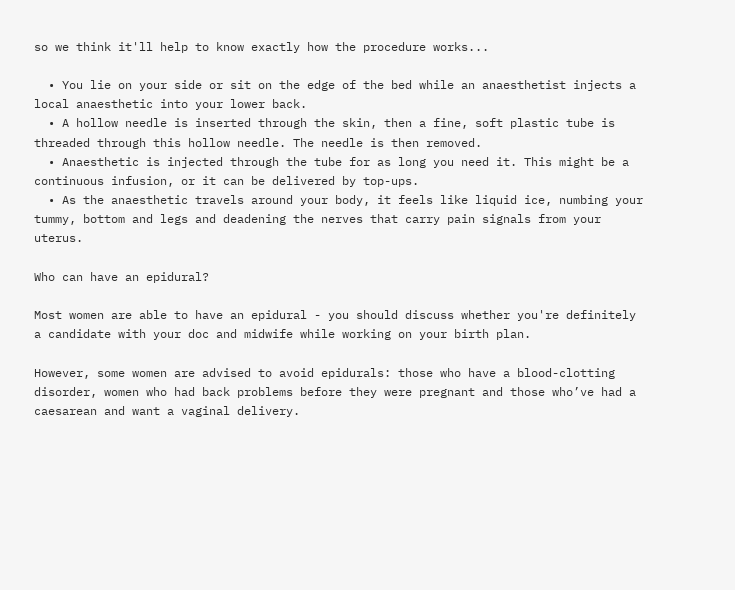so we think it'll help to know exactly how the procedure works...

  • You lie on your side or sit on the edge of the bed while an anaesthetist injects a local anaesthetic into your lower back.
  • A hollow needle is inserted through the skin, then a fine, soft plastic tube is threaded through this hollow needle. The needle is then removed.
  • Anaesthetic is injected through the tube for as long you need it. This might be a continuous infusion, or it can be delivered by top-ups.
  • As the anaesthetic travels around your body, it feels like liquid ice, numbing your tummy, bottom and legs and deadening the nerves that carry pain signals from your uterus.

Who can have an epidural?

Most women are able to have an epidural - you should discuss whether you're definitely a candidate with your doc and midwife while working on your birth plan.

However, some women are advised to avoid epidurals: those who have a blood-clotting disorder, women who had back problems before they were pregnant and those who’ve had a caesarean and want a vaginal delivery.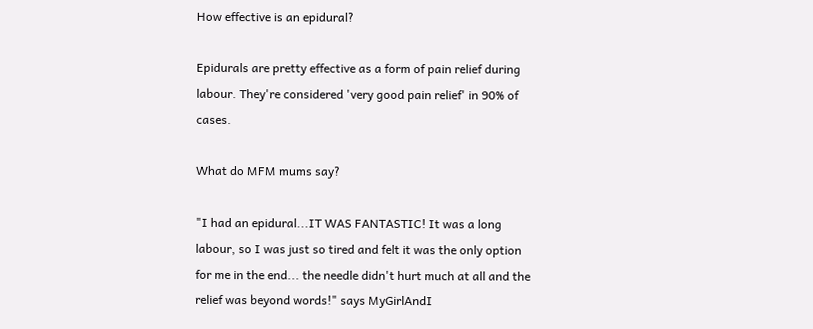How effective is an epidural?

Epidurals are pretty effective as a form of pain relief during labour. They're considered 'very good pain relief' in 90% of cases.

What do MFM mums say?

"I had an epidural...IT WAS FANTASTIC! It was a long labour, so I was just so tired and felt it was the only option for me in the end... the needle didn't hurt much at all and the relief was beyond words!" says MyGirlAndI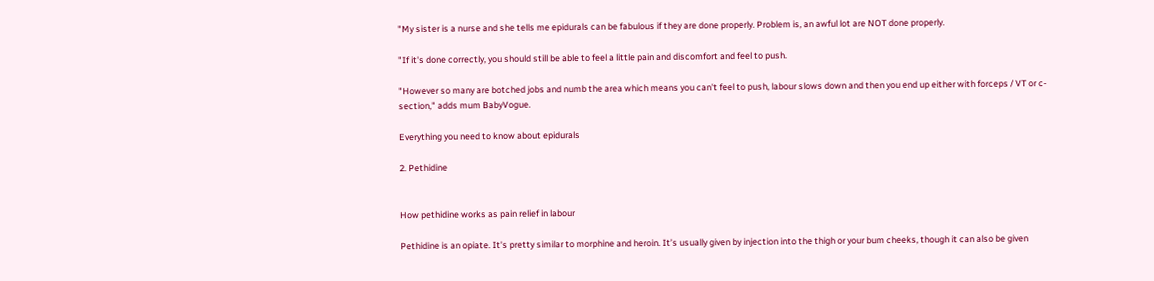"My sister is a nurse and she tells me epidurals can be fabulous if they are done properly. Problem is, an awful lot are NOT done properly.

"If it's done correctly, you should still be able to feel a little pain and discomfort and feel to push.

"However so many are botched jobs and numb the area which means you can't feel to push, labour slows down and then you end up either with forceps / VT or c-section," adds mum BabyVogue.

Everything you need to know about epidurals

2. Pethidine


How pethidine works as pain relief in labour

Pethidine is an opiate. It's pretty similar to morphine and heroin. It’s usually given by injection into the thigh or your bum cheeks, though it can also be given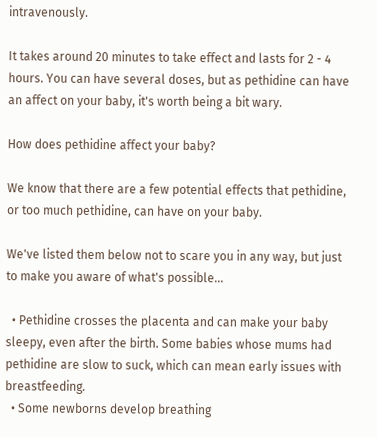intravenously.

It takes around 20 minutes to take effect and lasts for 2 - 4 hours. You can have several doses, but as pethidine can have an affect on your baby, it's worth being a bit wary.

How does pethidine affect your baby?

We know that there are a few potential effects that pethidine, or too much pethidine, can have on your baby.

We've listed them below not to scare you in any way, but just to make you aware of what's possible...

  • Pethidine crosses the placenta and can make your baby sleepy, even after the birth. Some babies whose mums had pethidine are slow to suck, which can mean early issues with breastfeeding.
  • Some newborns develop breathing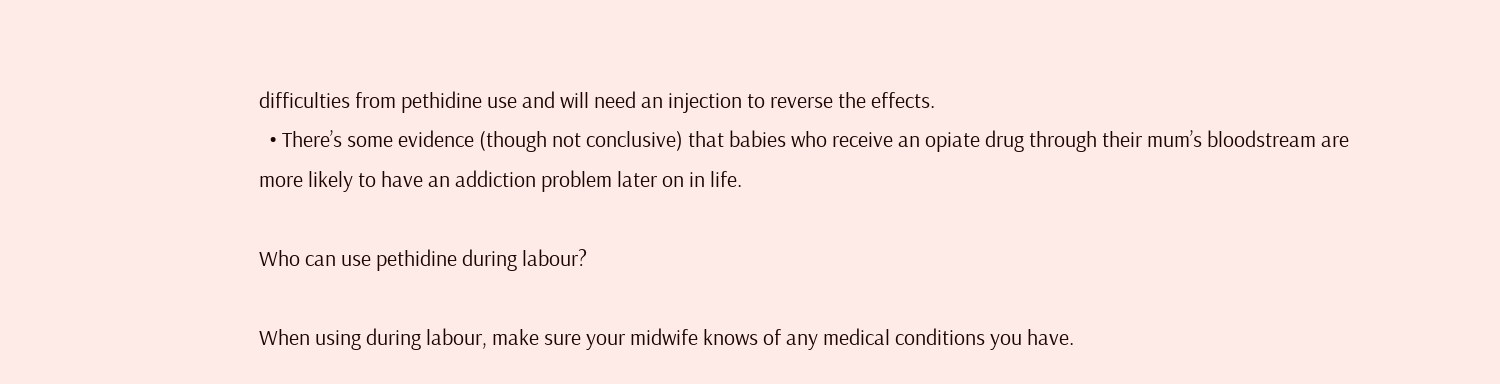difficulties from pethidine use and will need an injection to reverse the effects.
  • There’s some evidence (though not conclusive) that babies who receive an opiate drug through their mum’s bloodstream are more likely to have an addiction problem later on in life.

Who can use pethidine during labour?

When using during labour, make sure your midwife knows of any medical conditions you have.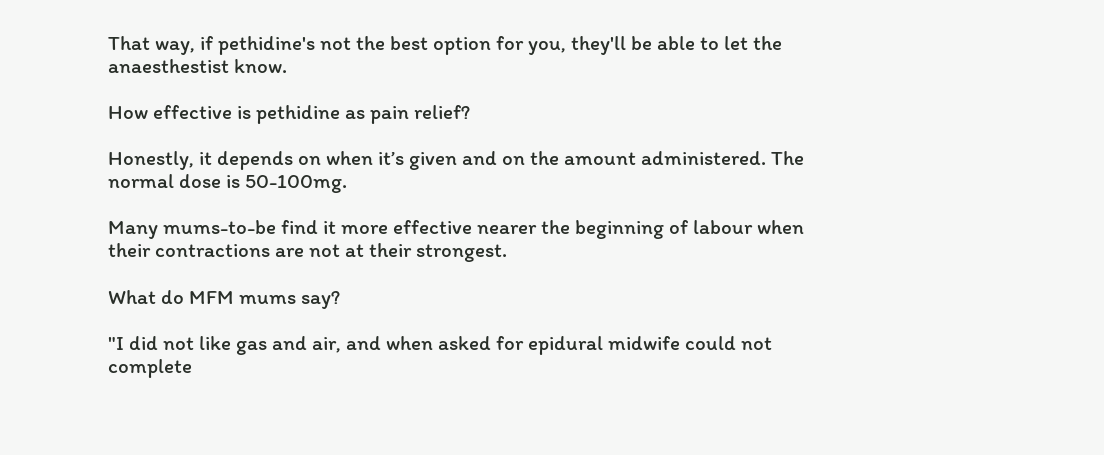That way, if pethidine's not the best option for you, they'll be able to let the anaesthestist know.

How effective is pethidine as pain relief?

Honestly, it depends on when it’s given and on the amount administered. The normal dose is 50-100mg.

Many mums-to-be find it more effective nearer the beginning of labour when their contractions are not at their strongest.

What do MFM mums say?

"I did not like gas and air, and when asked for epidural midwife could not complete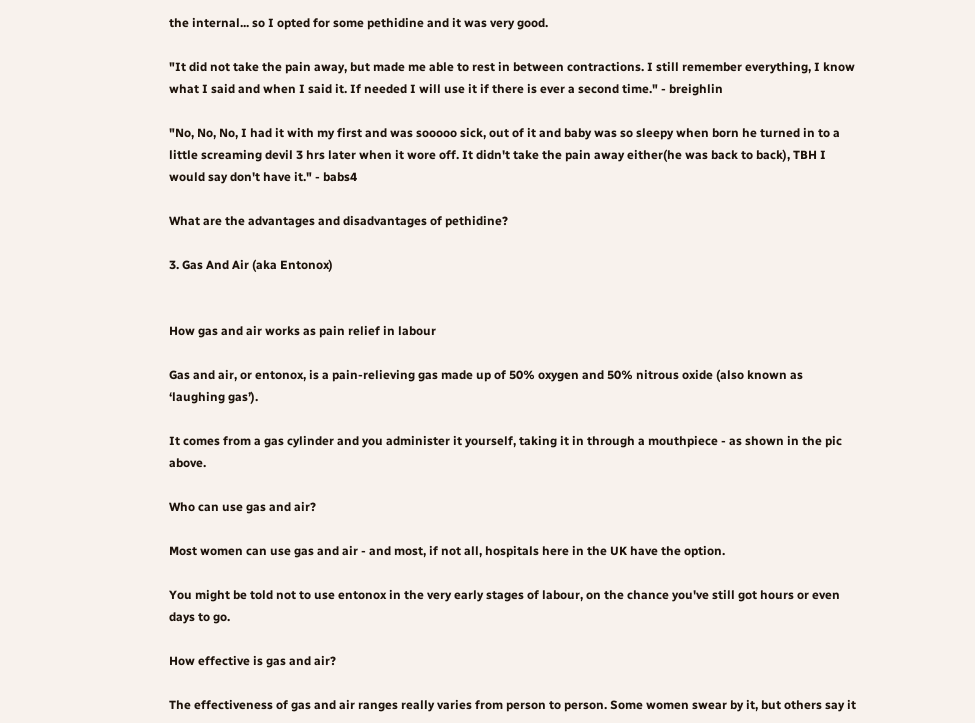the internal... so I opted for some pethidine and it was very good.

"It did not take the pain away, but made me able to rest in between contractions. I still remember everything, I know what I said and when I said it. If needed I will use it if there is ever a second time." - breighlin

"No, No, No, I had it with my first and was sooooo sick, out of it and baby was so sleepy when born he turned in to a little screaming devil 3 hrs later when it wore off. It didn't take the pain away either(he was back to back), TBH I would say don't have it." - babs4

What are the advantages and disadvantages of pethidine?

3. Gas And Air (aka Entonox)


How gas and air works as pain relief in labour

Gas and air, or entonox, is a pain-relieving gas made up of 50% oxygen and 50% nitrous oxide (also known as ‘laughing gas’).

It comes from a gas cylinder and you administer it yourself, taking it in through a mouthpiece - as shown in the pic above.

Who can use gas and air?

Most women can use gas and air - and most, if not all, hospitals here in the UK have the option.

You might be told not to use entonox in the very early stages of labour, on the chance you've still got hours or even days to go.

How effective is gas and air?

The effectiveness of gas and air ranges really varies from person to person. Some women swear by it, but others say it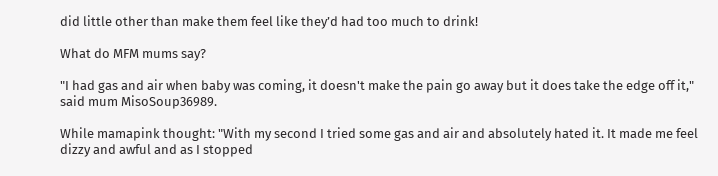did little other than make them feel like they’d had too much to drink!

What do MFM mums say?

"I had gas and air when baby was coming, it doesn't make the pain go away but it does take the edge off it," said mum MisoSoup36989.

While mamapink thought: "With my second I tried some gas and air and absolutely hated it. It made me feel dizzy and awful and as I stopped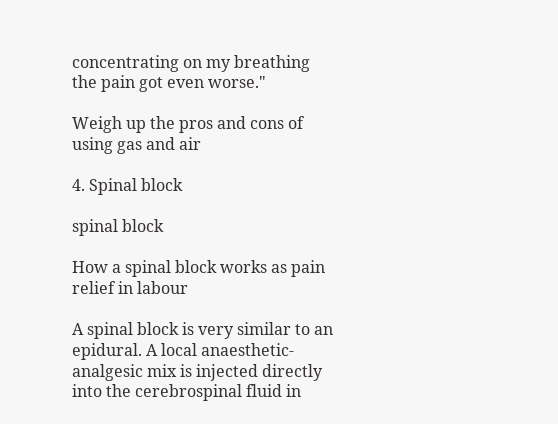concentrating on my breathing the pain got even worse."

Weigh up the pros and cons of using gas and air

4. Spinal block

spinal block

How a spinal block works as pain relief in labour

A spinal block is very similar to an epidural. A local anaesthetic-analgesic mix is injected directly into the cerebrospinal fluid in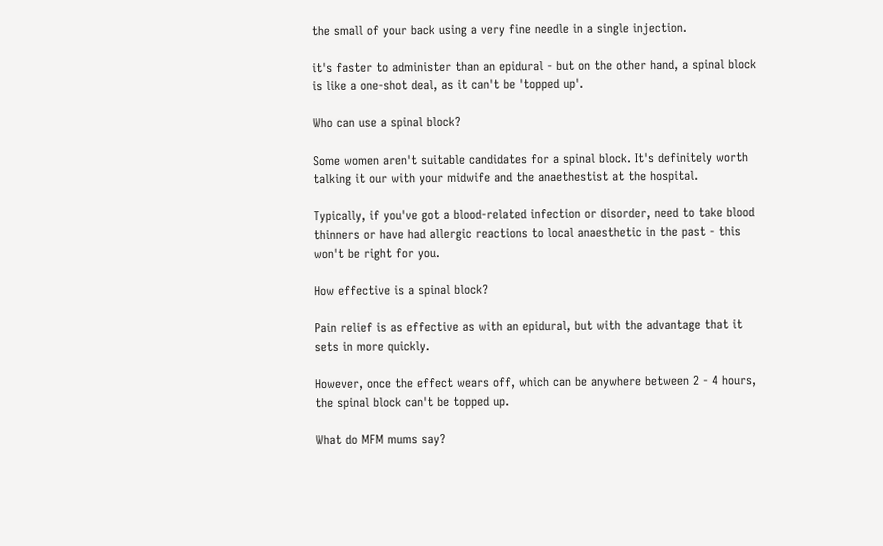the small of your back using a very fine needle in a single injection.

it's faster to administer than an epidural - but on the other hand, a spinal block is like a one-shot deal, as it can't be 'topped up'.

Who can use a spinal block?

Some women aren't suitable candidates for a spinal block. It's definitely worth talking it our with your midwife and the anaethestist at the hospital.

Typically, if you've got a blood-related infection or disorder, need to take blood thinners or have had allergic reactions to local anaesthetic in the past - this won't be right for you.

How effective is a spinal block?

Pain relief is as effective as with an epidural, but with the advantage that it sets in more quickly.

However, once the effect wears off, which can be anywhere between 2 - 4 hours, the spinal block can't be topped up.

What do MFM mums say?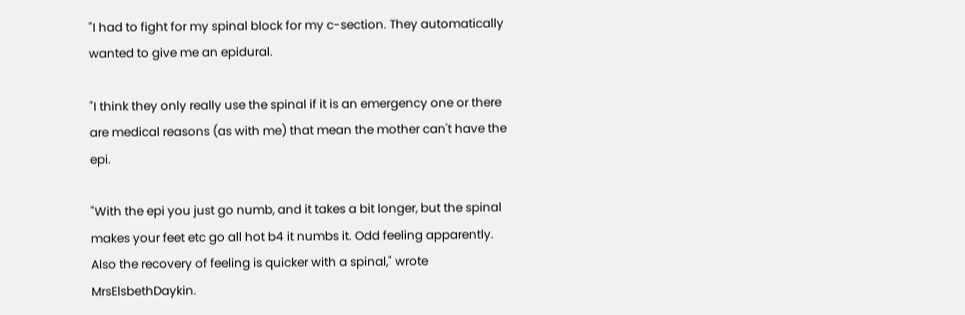"I had to fight for my spinal block for my c-section. They automatically wanted to give me an epidural.

"I think they only really use the spinal if it is an emergency one or there are medical reasons (as with me) that mean the mother can't have the epi.

"With the epi you just go numb, and it takes a bit longer, but the spinal makes your feet etc go all hot b4 it numbs it. Odd feeling apparently. Also the recovery of feeling is quicker with a spinal," wrote MrsElsbethDaykin.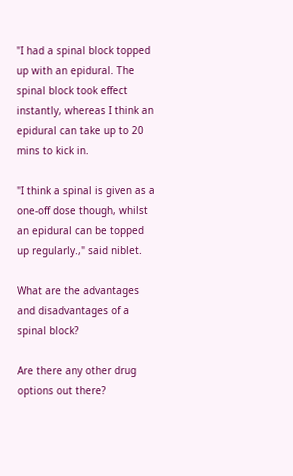"I had a spinal block topped up with an epidural. The spinal block took effect instantly, whereas I think an epidural can take up to 20 mins to kick in.

"I think a spinal is given as a one-off dose though, whilst an epidural can be topped up regularly.," said niblet.

What are the advantages and disadvantages of a spinal block?

Are there any other drug options out there?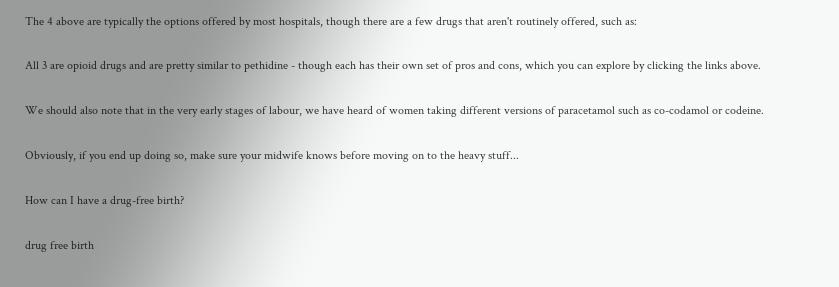The 4 above are typically the options offered by most hospitals, though there are a few drugs that aren't routinely offered, such as:

All 3 are opioid drugs and are pretty similar to pethidine - though each has their own set of pros and cons, which you can explore by clicking the links above.

We should also note that in the very early stages of labour, we have heard of women taking different versions of paracetamol such as co-codamol or codeine.

Obviously, if you end up doing so, make sure your midwife knows before moving on to the heavy stuff...

How can I have a drug-free birth?

drug free birth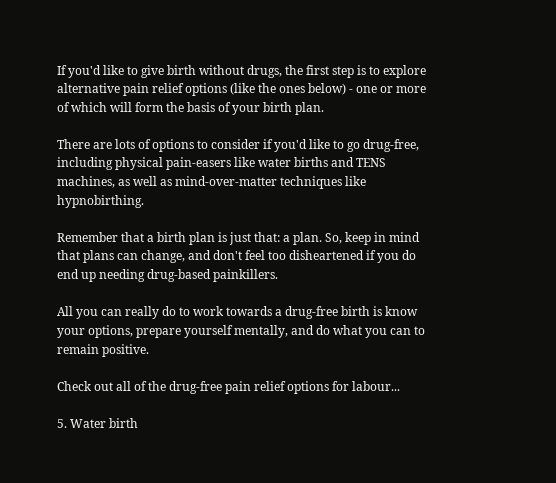If you'd like to give birth without drugs, the first step is to explore alternative pain relief options (like the ones below) - one or more of which will form the basis of your birth plan.

There are lots of options to consider if you'd like to go drug-free, including physical pain-easers like water births and TENS machines, as well as mind-over-matter techniques like hypnobirthing.

Remember that a birth plan is just that: a plan. So, keep in mind that plans can change, and don't feel too disheartened if you do end up needing drug-based painkillers.

All you can really do to work towards a drug-free birth is know your options, prepare yourself mentally, and do what you can to remain positive.

Check out all of the drug-free pain relief options for labour...

5. Water birth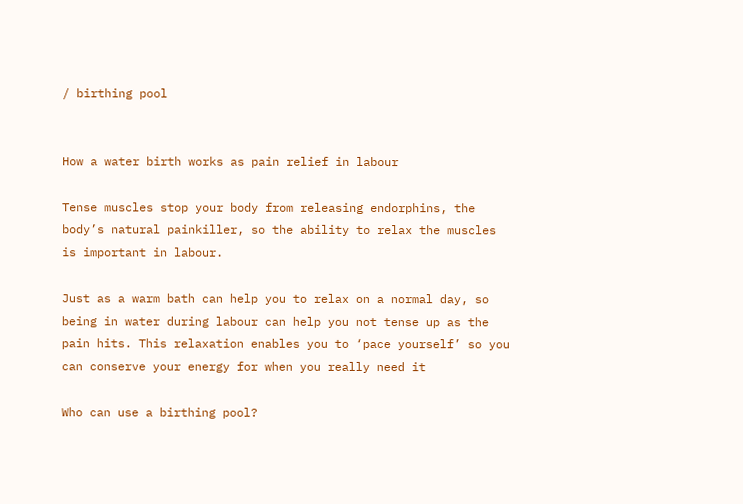/ birthing pool


How a water birth works as pain relief in labour

Tense muscles stop your body from releasing endorphins, the body’s natural painkiller, so the ability to relax the muscles is important in labour.

Just as a warm bath can help you to relax on a normal day, so being in water during labour can help you not tense up as the pain hits. This relaxation enables you to ‘pace yourself’ so you can conserve your energy for when you really need it

Who can use a birthing pool?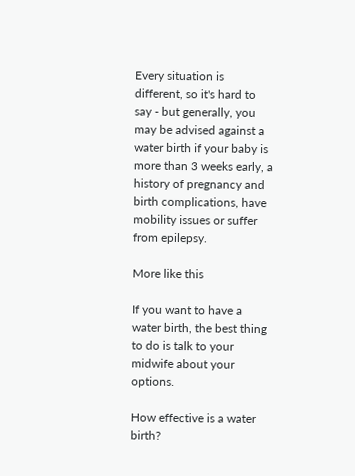Every situation is different, so it's hard to say - but generally, you may be advised against a water birth if your baby is more than 3 weeks early, a history of pregnancy and birth complications, have mobility issues or suffer from epilepsy.

More like this

If you want to have a water birth, the best thing to do is talk to your midwife about your options.

How effective is a water birth?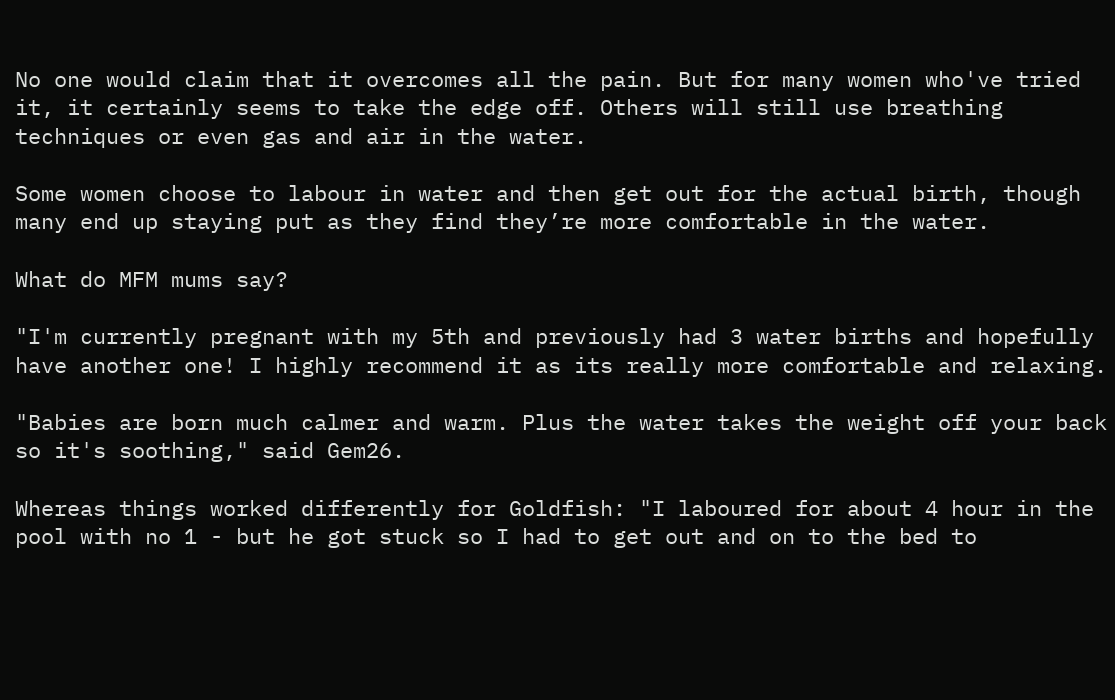No one would claim that it overcomes all the pain. But for many women who've tried it, it certainly seems to take the edge off. Others will still use breathing techniques or even gas and air in the water.

Some women choose to labour in water and then get out for the actual birth, though many end up staying put as they find they’re more comfortable in the water.

What do MFM mums say?

"I'm currently pregnant with my 5th and previously had 3 water births and hopefully have another one! I highly recommend it as its really more comfortable and relaxing.

"Babies are born much calmer and warm. Plus the water takes the weight off your back so it's soothing," said Gem26.

Whereas things worked differently for Goldfish: "I laboured for about 4 hour in the pool with no 1 - but he got stuck so I had to get out and on to the bed to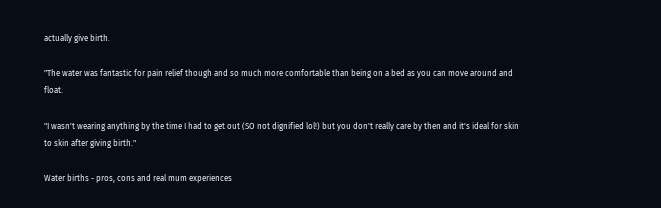actually give birth.

"The water was fantastic for pain relief though and so much more comfortable than being on a bed as you can move around and float.

"I wasn't wearing anything by the time I had to get out (SO not dignified lol!) but you don't really care by then and it's ideal for skin to skin after giving birth."

Water births - pros, cons and real mum experiences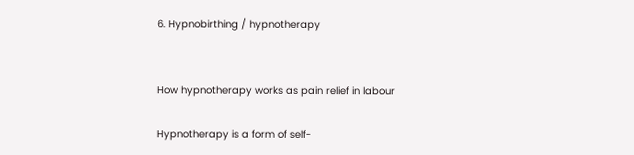6. Hypnobirthing / hypnotherapy


How hypnotherapy works as pain relief in labour

Hypnotherapy is a form of self-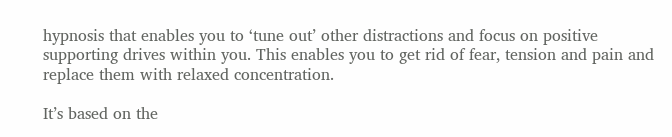hypnosis that enables you to ‘tune out’ other distractions and focus on positive supporting drives within you. This enables you to get rid of fear, tension and pain and replace them with relaxed concentration.

It’s based on the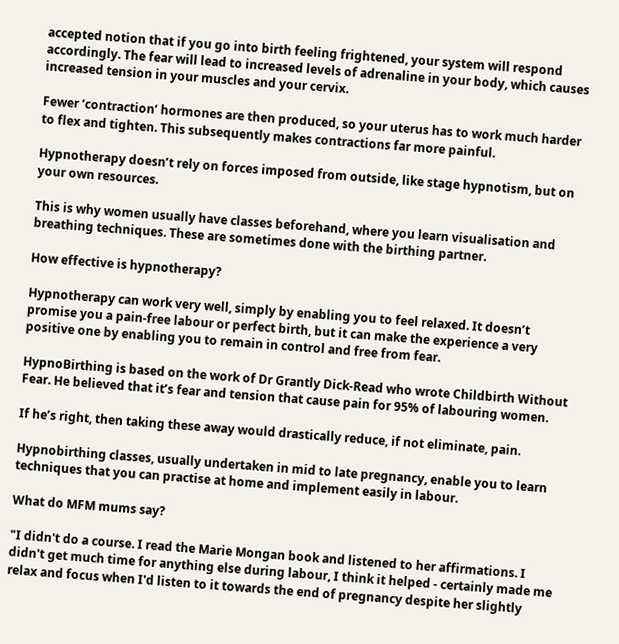accepted notion that if you go into birth feeling frightened, your system will respond accordingly. The fear will lead to increased levels of adrenaline in your body, which causes increased tension in your muscles and your cervix.

Fewer ‘contraction’ hormones are then produced, so your uterus has to work much harder to flex and tighten. This subsequently makes contractions far more painful.

Hypnotherapy doesn’t rely on forces imposed from outside, like stage hypnotism, but on your own resources.

This is why women usually have classes beforehand, where you learn visualisation and breathing techniques. These are sometimes done with the birthing partner.

How effective is hypnotherapy?

Hypnotherapy can work very well, simply by enabling you to feel relaxed. It doesn’t promise you a pain-free labour or perfect birth, but it can make the experience a very positive one by enabling you to remain in control and free from fear.

HypnoBirthing is based on the work of Dr Grantly Dick-Read who wrote Childbirth Without Fear. He believed that it’s fear and tension that cause pain for 95% of labouring women.

If he’s right, then taking these away would drastically reduce, if not eliminate, pain.

Hypnobirthing classes, usually undertaken in mid to late pregnancy, enable you to learn techniques that you can practise at home and implement easily in labour.

What do MFM mums say?

"I didn't do a course. I read the Marie Mongan book and listened to her affirmations. I didn't get much time for anything else during labour, I think it helped - certainly made me relax and focus when I'd listen to it towards the end of pregnancy despite her slightly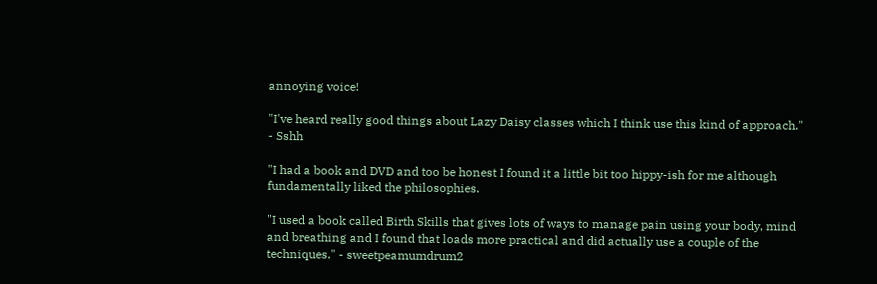annoying voice!

"I've heard really good things about Lazy Daisy classes which I think use this kind of approach." - Sshh

"I had a book and DVD and too be honest I found it a little bit too hippy-ish for me although fundamentally liked the philosophies.

"I used a book called Birth Skills that gives lots of ways to manage pain using your body, mind and breathing and I found that loads more practical and did actually use a couple of the techniques." - sweetpeamumdrum2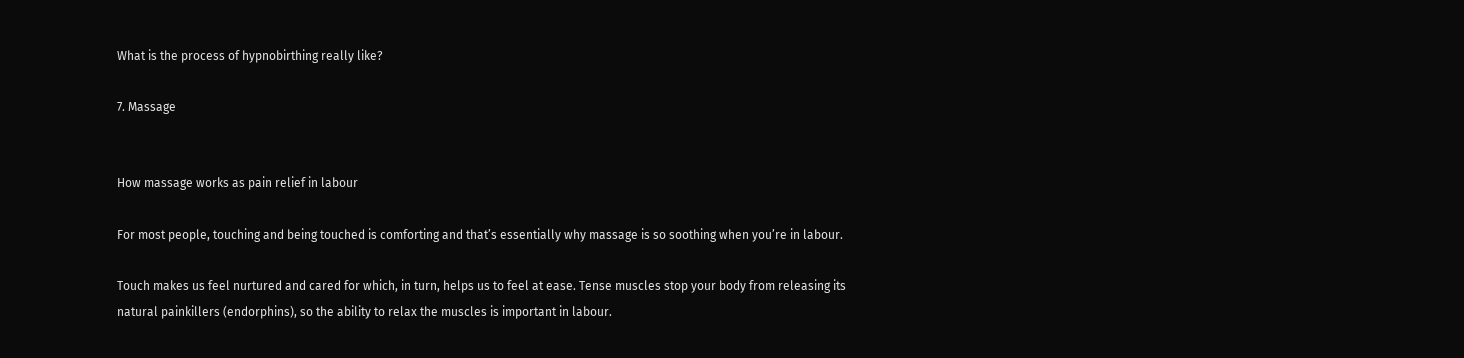What is the process of hypnobirthing really like?

7. Massage


How massage works as pain relief in labour

For most people, touching and being touched is comforting and that’s essentially why massage is so soothing when you’re in labour.

Touch makes us feel nurtured and cared for which, in turn, helps us to feel at ease. Tense muscles stop your body from releasing its natural painkillers (endorphins), so the ability to relax the muscles is important in labour.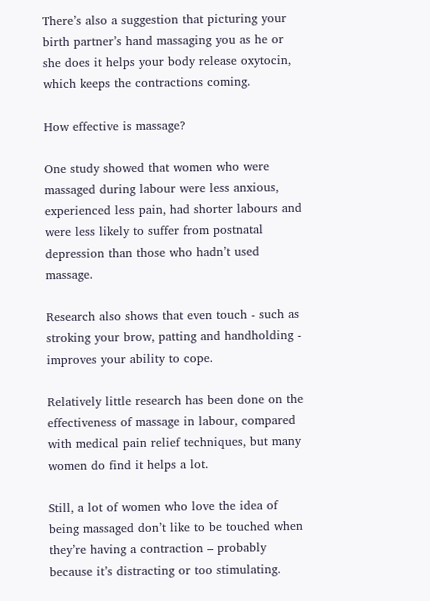There’s also a suggestion that picturing your birth partner’s hand massaging you as he or she does it helps your body release oxytocin, which keeps the contractions coming.

How effective is massage?

One study showed that women who were massaged during labour were less anxious, experienced less pain, had shorter labours and were less likely to suffer from postnatal depression than those who hadn’t used massage.

Research also shows that even touch - such as stroking your brow, patting and handholding - improves your ability to cope.

Relatively little research has been done on the effectiveness of massage in labour, compared with medical pain relief techniques, but many women do find it helps a lot.

Still, a lot of women who love the idea of being massaged don’t like to be touched when they’re having a contraction – probably because it’s distracting or too stimulating.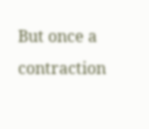But once a contraction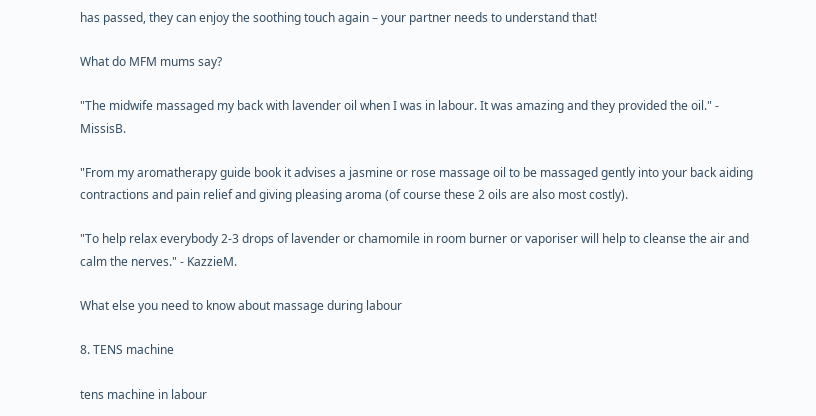has passed, they can enjoy the soothing touch again – your partner needs to understand that!

What do MFM mums say?

"The midwife massaged my back with lavender oil when I was in labour. It was amazing and they provided the oil." - MissisB.

"From my aromatherapy guide book it advises a jasmine or rose massage oil to be massaged gently into your back aiding contractions and pain relief and giving pleasing aroma (of course these 2 oils are also most costly).

"To help relax everybody 2-3 drops of lavender or chamomile in room burner or vaporiser will help to cleanse the air and calm the nerves." - KazzieM.

What else you need to know about massage during labour

8. TENS machine

tens machine in labour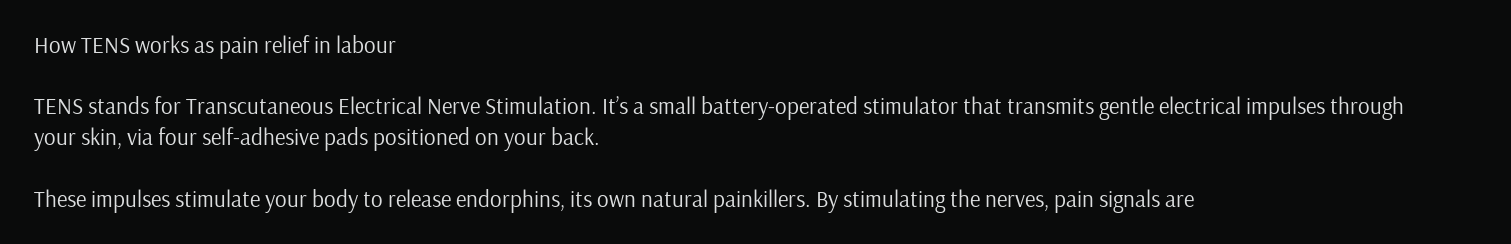How TENS works as pain relief in labour

TENS stands for Transcutaneous Electrical Nerve Stimulation. It’s a small battery-operated stimulator that transmits gentle electrical impulses through your skin, via four self-adhesive pads positioned on your back.

These impulses stimulate your body to release endorphins, its own natural painkillers. By stimulating the nerves, pain signals are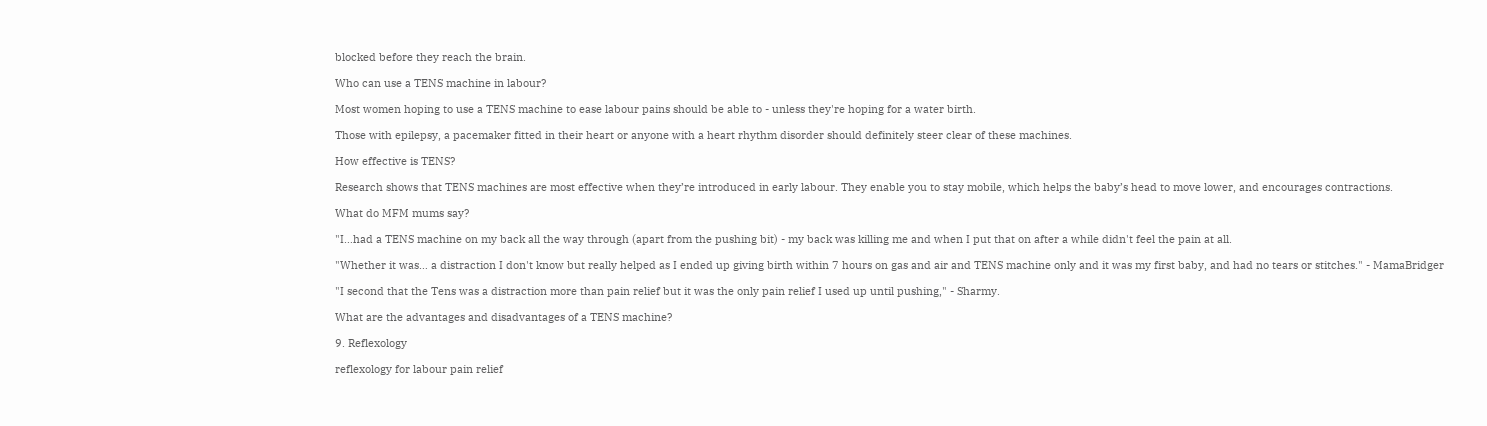blocked before they reach the brain.

Who can use a TENS machine in labour?

Most women hoping to use a TENS machine to ease labour pains should be able to - unless they're hoping for a water birth.

Those with epilepsy, a pacemaker fitted in their heart or anyone with a heart rhythm disorder should definitely steer clear of these machines.

How effective is TENS?

Research shows that TENS machines are most effective when they’re introduced in early labour. They enable you to stay mobile, which helps the baby’s head to move lower, and encourages contractions.

What do MFM mums say?

"I…had a TENS machine on my back all the way through (apart from the pushing bit) - my back was killing me and when I put that on after a while didn't feel the pain at all.

"Whether it was… a distraction I don't know but really helped as I ended up giving birth within 7 hours on gas and air and TENS machine only and it was my first baby, and had no tears or stitches." - MamaBridger

"I second that the Tens was a distraction more than pain relief but it was the only pain relief I used up until pushing," - Sharmy.

What are the advantages and disadvantages of a TENS machine?

9. Reflexology

reflexology for labour pain relief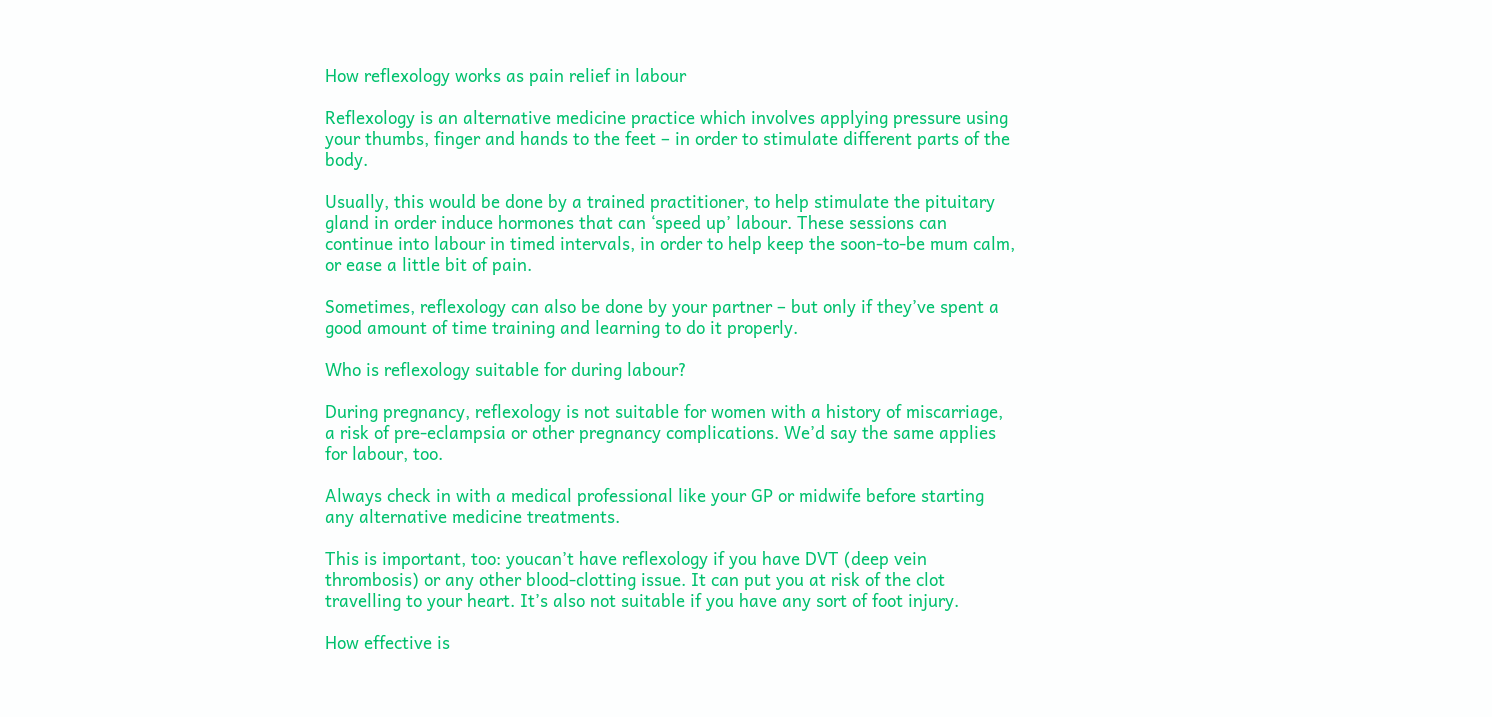How reflexology works as pain relief in labour

Reflexology is an alternative medicine practice which involves applying pressure using your thumbs, finger and hands to the feet – in order to stimulate different parts of the body.

Usually, this would be done by a trained practitioner, to help stimulate the pituitary gland in order induce hormones that can ‘speed up’ labour. These sessions can continue into labour in timed intervals, in order to help keep the soon-to-be mum calm, or ease a little bit of pain.

Sometimes, reflexology can also be done by your partner – but only if they’ve spent a good amount of time training and learning to do it properly.

Who is reflexology suitable for during labour?

During pregnancy, reflexology is not suitable for women with a history of miscarriage, a risk of pre-eclampsia or other pregnancy complications. We’d say the same applies for labour, too.

Always check in with a medical professional like your GP or midwife before starting any alternative medicine treatments.

This is important, too: youcan’t have reflexology if you have DVT (deep vein thrombosis) or any other blood-clotting issue. It can put you at risk of the clot travelling to your heart. It’s also not suitable if you have any sort of foot injury.

How effective is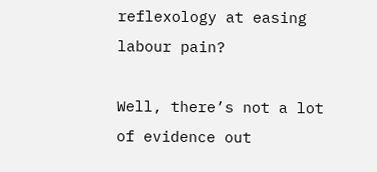reflexology at easing labour pain?

Well, there’s not a lot of evidence out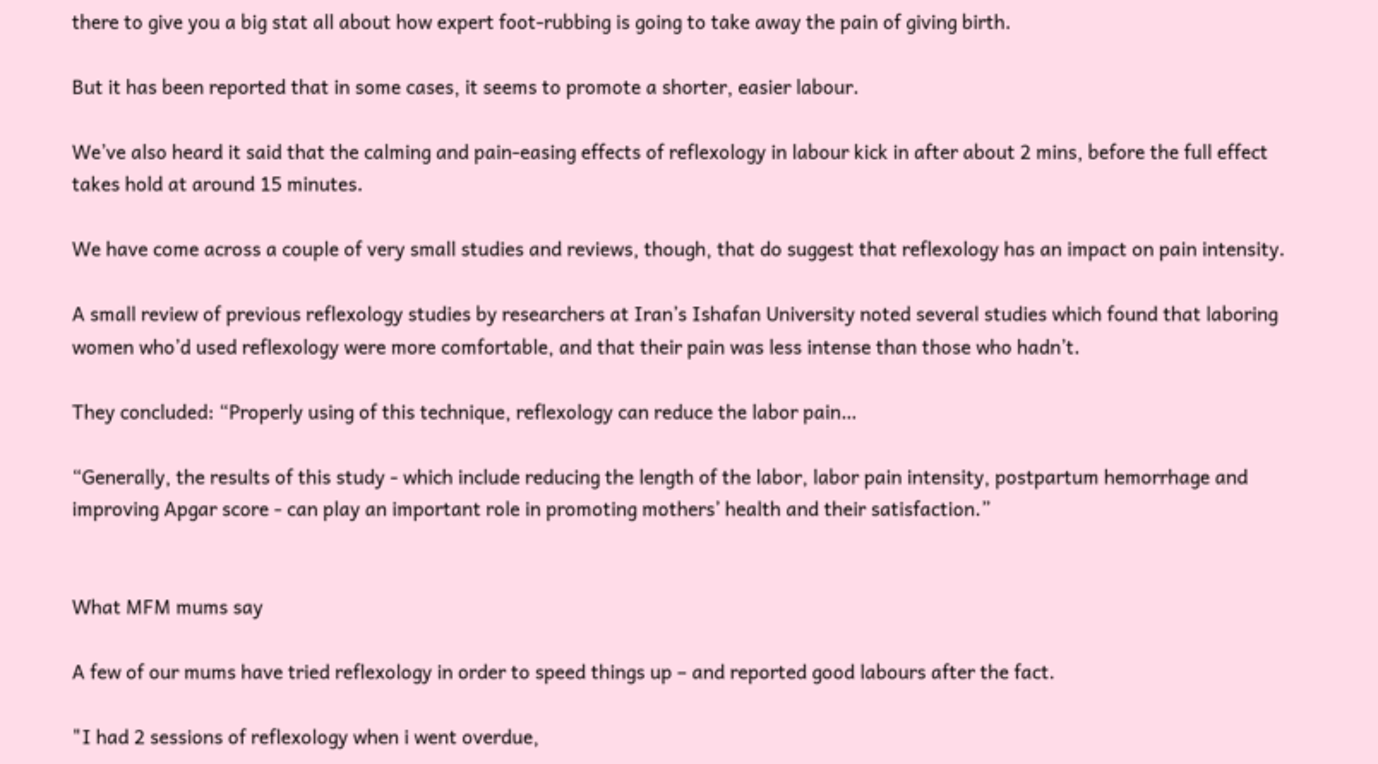there to give you a big stat all about how expert foot-rubbing is going to take away the pain of giving birth.

But it has been reported that in some cases, it seems to promote a shorter, easier labour.

We’ve also heard it said that the calming and pain-easing effects of reflexology in labour kick in after about 2 mins, before the full effect takes hold at around 15 minutes.

We have come across a couple of very small studies and reviews, though, that do suggest that reflexology has an impact on pain intensity.

A small review of previous reflexology studies by researchers at Iran’s Ishafan University noted several studies which found that laboring women who’d used reflexology were more comfortable, and that their pain was less intense than those who hadn’t.

They concluded: “Properly using of this technique, reflexology can reduce the labor pain…

“Generally, the results of this study - which include reducing the length of the labor, labor pain intensity, postpartum hemorrhage and improving Apgar score - can play an important role in promoting mothers’ health and their satisfaction.”


What MFM mums say

A few of our mums have tried reflexology in order to speed things up – and reported good labours after the fact.

"I had 2 sessions of reflexology when i went overdue,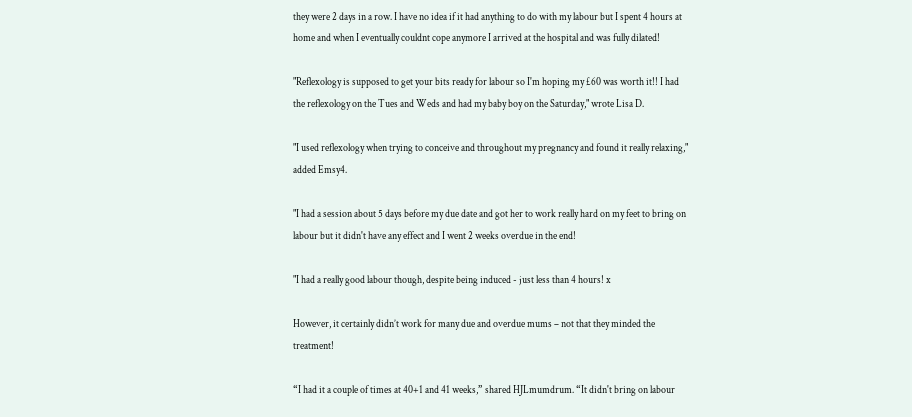they were 2 days in a row. I have no idea if it had anything to do with my labour but I spent 4 hours at home and when I eventually couldnt cope anymore I arrived at the hospital and was fully dilated!

"Reflexology is supposed to get your bits ready for labour so I'm hoping my £60 was worth it!! I had the reflexology on the Tues and Weds and had my baby boy on the Saturday," wrote Lisa D.

"I used reflexology when trying to conceive and throughout my pregnancy and found it really relaxing," added Emsy4.

"I had a session about 5 days before my due date and got her to work really hard on my feet to bring on labour but it didn't have any effect and I went 2 weeks overdue in the end!

"I had a really good labour though, despite being induced - just less than 4 hours! x

However, it certainly didn’t work for many due and overdue mums – not that they minded the treatment!

“I had it a couple of times at 40+1 and 41 weeks,” shared HJLmumdrum. “It didn't bring on labour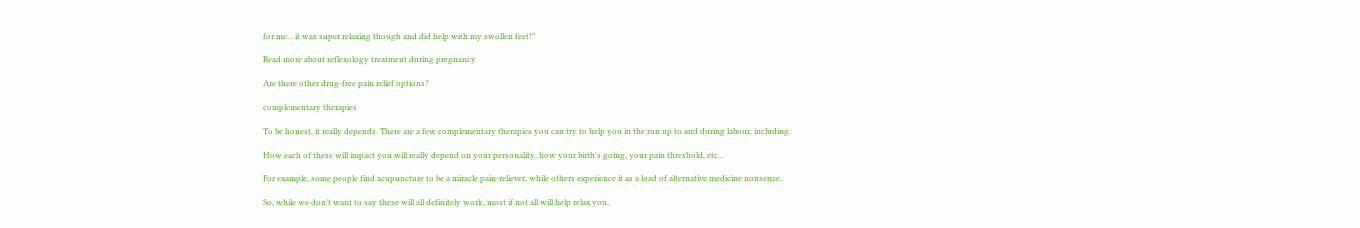for me... it was super relaxing though and did help with my swollen feet!”

Read more about reflexology treatment during pregnancy

Are there other drug-free pain relief options?

complementary therapies

To be honest, it really depends. There are a few complementary therapies you can try to help you in the run up to and during labour, including:

How each of these will impact you will really depend on your personality, how your birth's going, your pain threshold, etc...

For example, some people find acupuncture to be a miracle pain-reliever, while others experience it as a load of alternative medicine nonsense.

So, while we don't want to say these will all definitely work, most if not all will help relax you,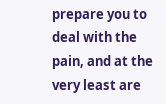prepare you to deal with the pain, and at the very least are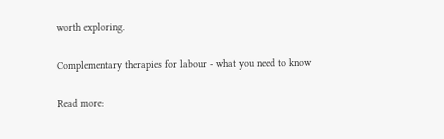worth exploring.

Complementary therapies for labour - what you need to know

Read more: